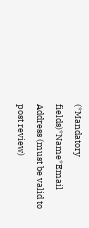(*Mandatory fields)*Name*Email Address (must be valid to post review)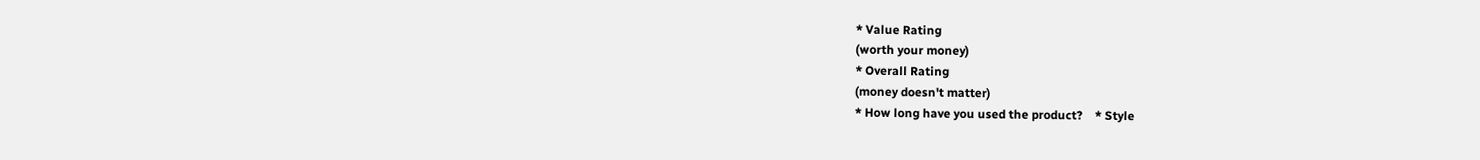* Value Rating
(worth your money)
* Overall Rating
(money doesn't matter)
* How long have you used the product?    * Style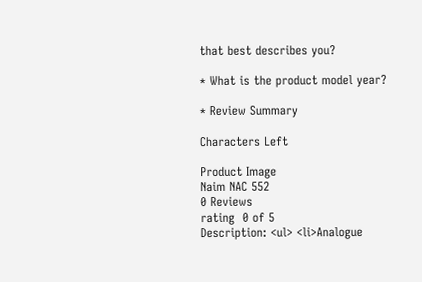that best describes you?

* What is the product model year?

* Review Summary

Characters Left

Product Image
Naim NAC 552
0 Reviews
rating  0 of 5
Description: <ul> <li>Analogue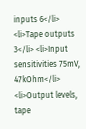inputs 6</li> <li>Tape outputs 3</li> <li>Input sensitivities 75mV, 47kOhm</li> <li>Output levels, tape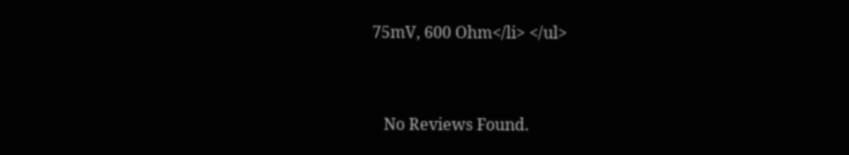75mV, 600 Ohm</li> </ul>


   No Reviews Found.